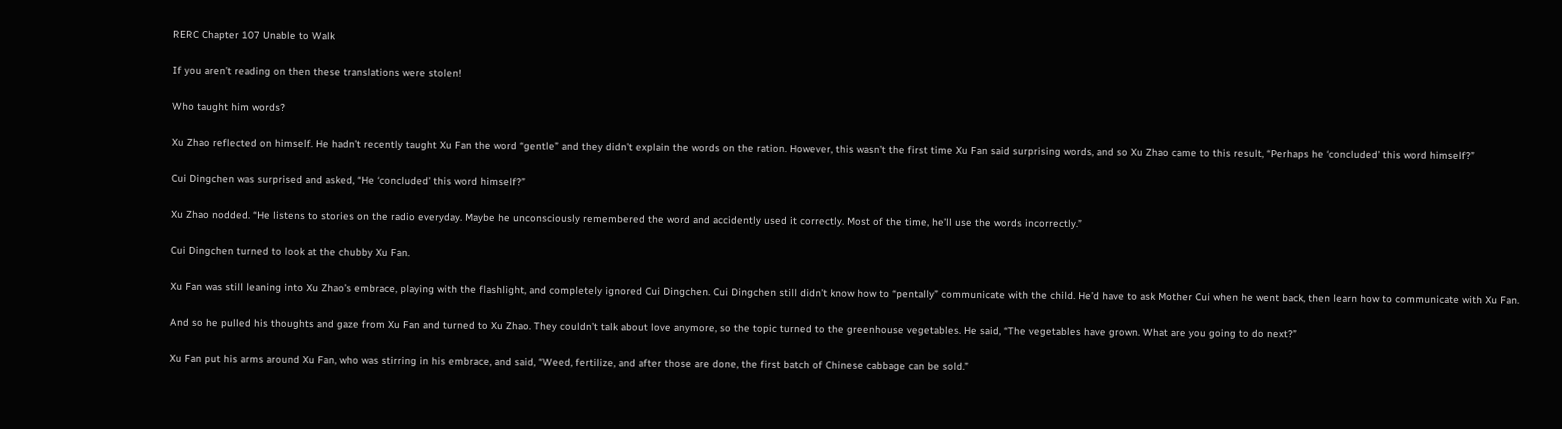RERC Chapter 107 Unable to Walk

If you aren’t reading on then these translations were stolen!

Who taught him words?

Xu Zhao reflected on himself. He hadn’t recently taught Xu Fan the word “gentle” and they didn’t explain the words on the ration. However, this wasn’t the first time Xu Fan said surprising words, and so Xu Zhao came to this result, “Perhaps he ‘concluded’ this word himself?”

Cui Dingchen was surprised and asked, “He ‘concluded’ this word himself?”

Xu Zhao nodded. “He listens to stories on the radio everyday. Maybe he unconsciously remembered the word and accidently used it correctly. Most of the time, he’ll use the words incorrectly.”

Cui Dingchen turned to look at the chubby Xu Fan.

Xu Fan was still leaning into Xu Zhao’s embrace, playing with the flashlight, and completely ignored Cui Dingchen. Cui Dingchen still didn’t know how to “pentally” communicate with the child. He’d have to ask Mother Cui when he went back, then learn how to communicate with Xu Fan.

And so he pulled his thoughts and gaze from Xu Fan and turned to Xu Zhao. They couldn’t talk about love anymore, so the topic turned to the greenhouse vegetables. He said, “The vegetables have grown. What are you going to do next?”

Xu Fan put his arms around Xu Fan, who was stirring in his embrace, and said, “Weed, fertilize, and after those are done, the first batch of Chinese cabbage can be sold.”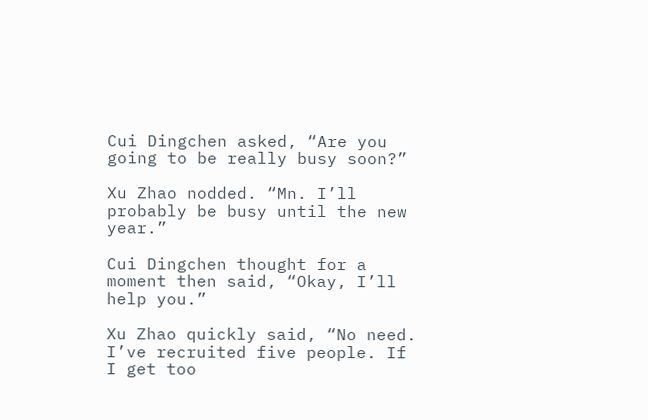Cui Dingchen asked, “Are you going to be really busy soon?”

Xu Zhao nodded. “Mn. I’ll probably be busy until the new year.”

Cui Dingchen thought for a moment then said, “Okay, I’ll help you.”

Xu Zhao quickly said, “No need. I’ve recruited five people. If I get too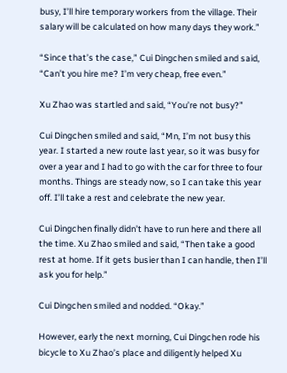busy, I’ll hire temporary workers from the village. Their salary will be calculated on how many days they work.”

“Since that’s the case,” Cui Dingchen smiled and said, “Can’t you hire me? I’m very cheap, free even.”

Xu Zhao was startled and said, “You’re not busy?”

Cui Dingchen smiled and said, “Mn, I’m not busy this year. I started a new route last year, so it was busy for over a year and I had to go with the car for three to four months. Things are steady now, so I can take this year off. I’ll take a rest and celebrate the new year.

Cui Dingchen finally didn’t have to run here and there all the time. Xu Zhao smiled and said, “Then take a good rest at home. If it gets busier than I can handle, then I’ll ask you for help.”

Cui Dingchen smiled and nodded. “Okay.”

However, early the next morning, Cui Dingchen rode his bicycle to Xu Zhao’s place and diligently helped Xu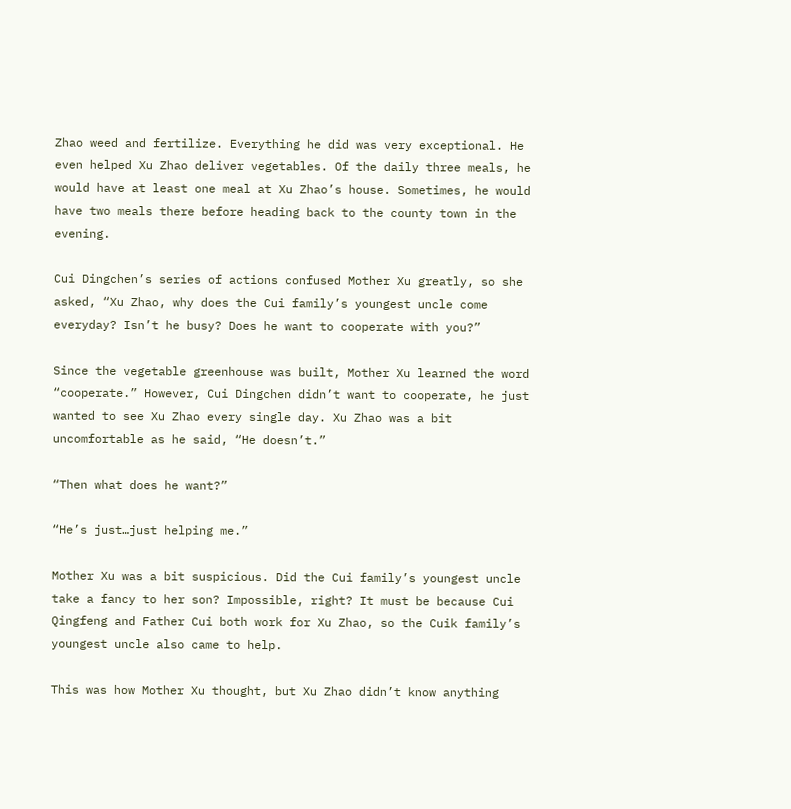Zhao weed and fertilize. Everything he did was very exceptional. He even helped Xu Zhao deliver vegetables. Of the daily three meals, he would have at least one meal at Xu Zhao’s house. Sometimes, he would have two meals there before heading back to the county town in the evening.

Cui Dingchen’s series of actions confused Mother Xu greatly, so she asked, “Xu Zhao, why does the Cui family’s youngest uncle come everyday? Isn’t he busy? Does he want to cooperate with you?”

Since the vegetable greenhouse was built, Mother Xu learned the word “cooperate.” However, Cui Dingchen didn’t want to cooperate, he just wanted to see Xu Zhao every single day. Xu Zhao was a bit uncomfortable as he said, “He doesn’t.”

“Then what does he want?”

“He’s just…just helping me.”

Mother Xu was a bit suspicious. Did the Cui family’s youngest uncle take a fancy to her son? Impossible, right? It must be because Cui Qingfeng and Father Cui both work for Xu Zhao, so the Cuik family’s youngest uncle also came to help.

This was how Mother Xu thought, but Xu Zhao didn’t know anything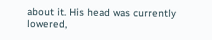about it. His head was currently lowered,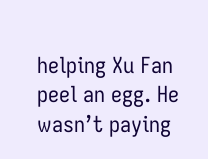helping Xu Fan peel an egg. He wasn’t paying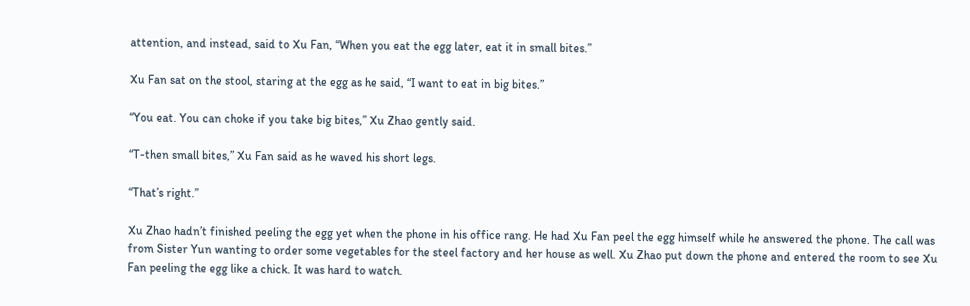attention, and instead, said to Xu Fan, “When you eat the egg later, eat it in small bites.”

Xu Fan sat on the stool, staring at the egg as he said, “I want to eat in big bites.”

“You eat. You can choke if you take big bites,” Xu Zhao gently said.

“T-then small bites,” Xu Fan said as he waved his short legs.

“That’s right.”

Xu Zhao hadn’t finished peeling the egg yet when the phone in his office rang. He had Xu Fan peel the egg himself while he answered the phone. The call was from Sister Yun wanting to order some vegetables for the steel factory and her house as well. Xu Zhao put down the phone and entered the room to see Xu Fan peeling the egg like a chick. It was hard to watch.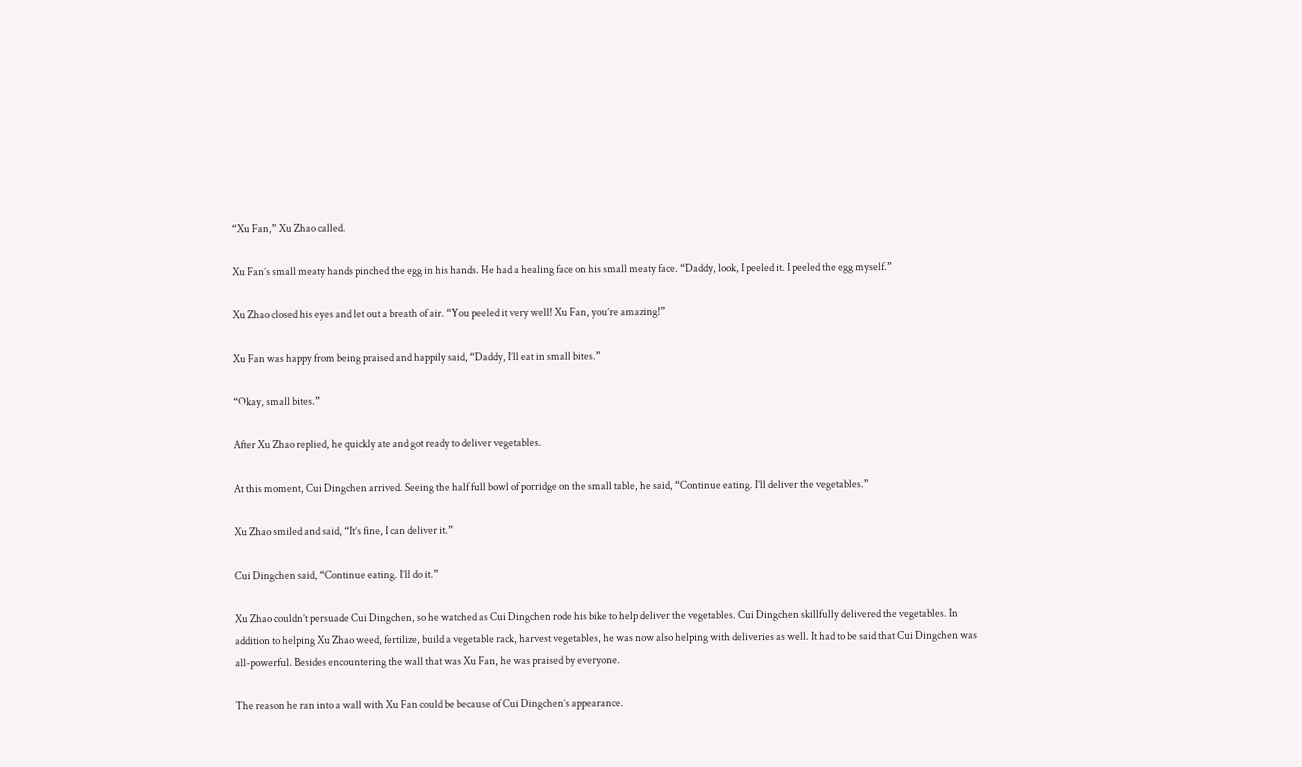“Xu Fan,” Xu Zhao called.

Xu Fan’s small meaty hands pinched the egg in his hands. He had a healing face on his small meaty face. “Daddy, look, I peeled it. I peeled the egg myself.”

Xu Zhao closed his eyes and let out a breath of air. “You peeled it very well! Xu Fan, you’re amazing!”

Xu Fan was happy from being praised and happily said, “Daddy, I’ll eat in small bites.”

“Okay, small bites.”

After Xu Zhao replied, he quickly ate and got ready to deliver vegetables.

At this moment, Cui Dingchen arrived. Seeing the half full bowl of porridge on the small table, he said, “Continue eating. I’ll deliver the vegetables.”

Xu Zhao smiled and said, “It’s fine, I can deliver it.”

Cui Dingchen said, “Continue eating. I’ll do it.”

Xu Zhao couldn’t persuade Cui Dingchen, so he watched as Cui Dingchen rode his bike to help deliver the vegetables. Cui Dingchen skillfully delivered the vegetables. In addition to helping Xu Zhao weed, fertilize, build a vegetable rack, harvest vegetables, he was now also helping with deliveries as well. It had to be said that Cui Dingchen was all-powerful. Besides encountering the wall that was Xu Fan, he was praised by everyone.

The reason he ran into a wall with Xu Fan could be because of Cui Dingchen’s appearance.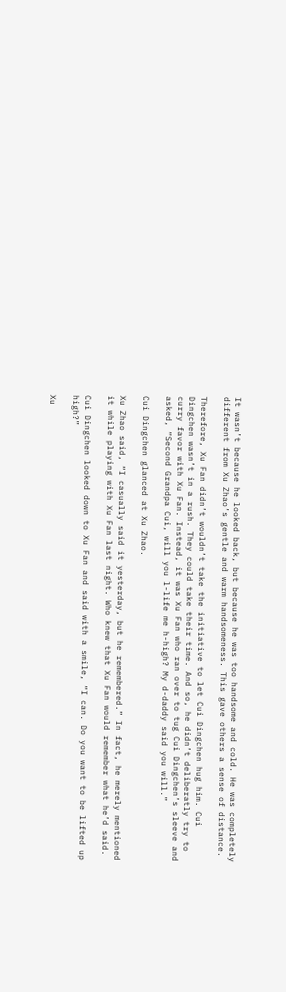It wasn’t because he looked back, but because he was too handsome and cold. He was completely different from Xu Zhao’s gentle and warm handsomeness. This gave others a sense of distance.

Therefore, Xu Fan didn’t wouldn’t take the initiative to let Cui Dingchen hug him. Cui Dingchen wasn’t in a rush. They could take their time. And so, he didn’t deliberatly try to curry favor with Xu Fan. Instead, it was Xu Fan who ran over to tug Cui Dingchen’s sleeve and asked, “Second Grandpa Cui, will you l-life me h-high? My d-daddy said you will.”

Cui Dingchen glanced at Xu Zhao.

Xu Zhao said, “I casually said it yesterday, but he remembered.” In fact, he merely mentioned it while playing with Xu Fan last night. Who knew that Xu Fan would remember what he’d said.

Cui Dingchen looked down to Xu Fan and said with a smile, “I can. Do you want to be lifted up high?”

Xu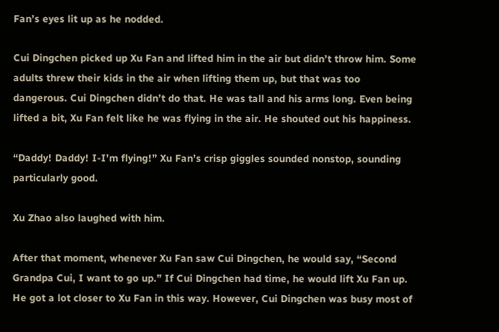Fan’s eyes lit up as he nodded.

Cui Dingchen picked up Xu Fan and lifted him in the air but didn’t throw him. Some adults threw their kids in the air when lifting them up, but that was too dangerous. Cui Dingchen didn’t do that. He was tall and his arms long. Even being lifted a bit, Xu Fan felt like he was flying in the air. He shouted out his happiness.

“Daddy! Daddy! I-I’m flying!” Xu Fan’s crisp giggles sounded nonstop, sounding particularly good.

Xu Zhao also laughed with him.

After that moment, whenever Xu Fan saw Cui Dingchen, he would say, “Second Grandpa Cui, I want to go up.” If Cui Dingchen had time, he would lift Xu Fan up. He got a lot closer to Xu Fan in this way. However, Cui Dingchen was busy most of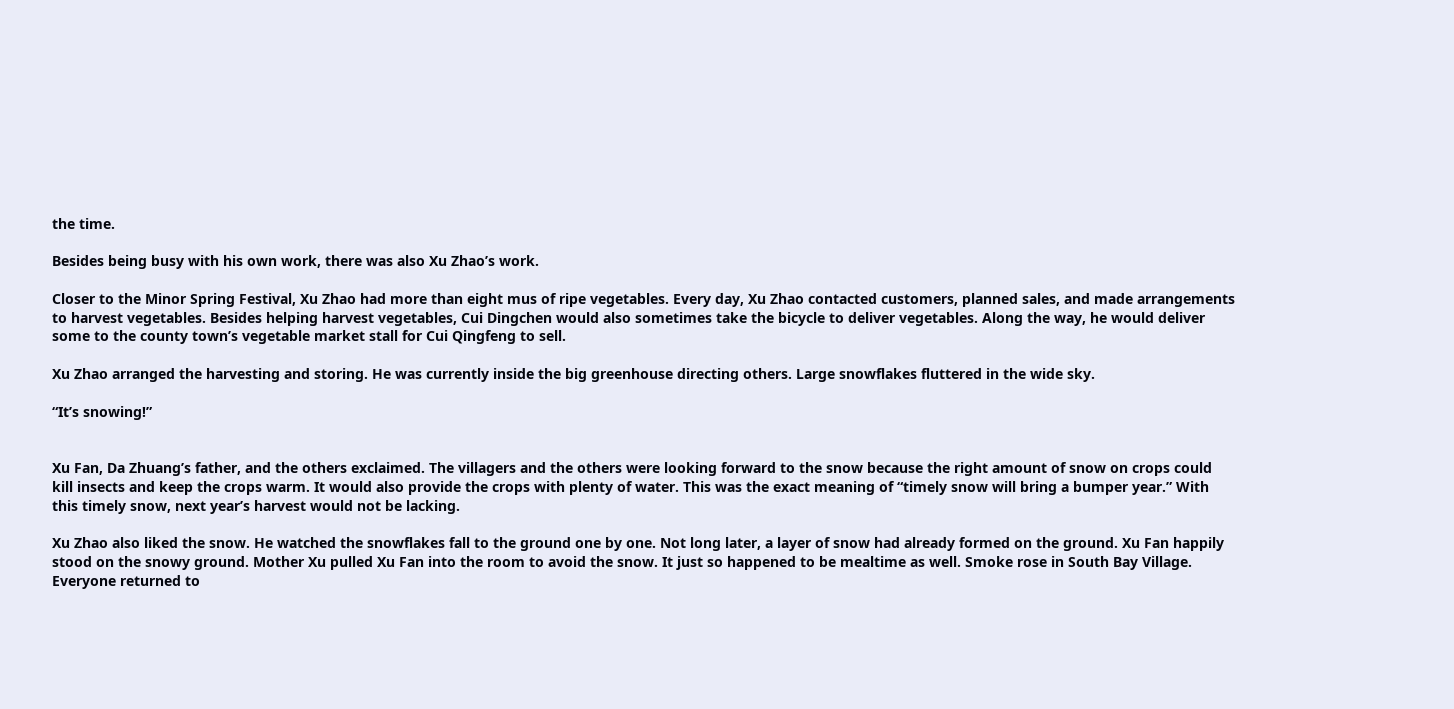the time.

Besides being busy with his own work, there was also Xu Zhao’s work.

Closer to the Minor Spring Festival, Xu Zhao had more than eight mus of ripe vegetables. Every day, Xu Zhao contacted customers, planned sales, and made arrangements to harvest vegetables. Besides helping harvest vegetables, Cui Dingchen would also sometimes take the bicycle to deliver vegetables. Along the way, he would deliver some to the county town’s vegetable market stall for Cui Qingfeng to sell.

Xu Zhao arranged the harvesting and storing. He was currently inside the big greenhouse directing others. Large snowflakes fluttered in the wide sky.

“It’s snowing!”


Xu Fan, Da Zhuang’s father, and the others exclaimed. The villagers and the others were looking forward to the snow because the right amount of snow on crops could kill insects and keep the crops warm. It would also provide the crops with plenty of water. This was the exact meaning of “timely snow will bring a bumper year.” With this timely snow, next year’s harvest would not be lacking.

Xu Zhao also liked the snow. He watched the snowflakes fall to the ground one by one. Not long later, a layer of snow had already formed on the ground. Xu Fan happily stood on the snowy ground. Mother Xu pulled Xu Fan into the room to avoid the snow. It just so happened to be mealtime as well. Smoke rose in South Bay Village. Everyone returned to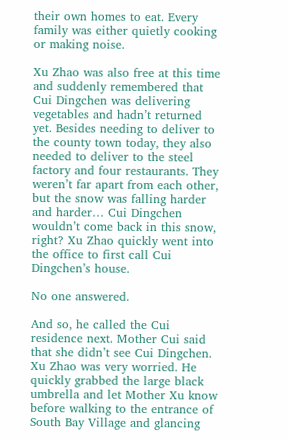their own homes to eat. Every family was either quietly cooking or making noise.

Xu Zhao was also free at this time and suddenly remembered that Cui Dingchen was delivering vegetables and hadn’t returned yet. Besides needing to deliver to the county town today, they also needed to deliver to the steel factory and four restaurants. They weren’t far apart from each other, but the snow was falling harder and harder… Cui Dingchen wouldn’t come back in this snow, right? Xu Zhao quickly went into the office to first call Cui Dingchen’s house.

No one answered.

And so, he called the Cui residence next. Mother Cui said that she didn’t see Cui Dingchen. Xu Zhao was very worried. He quickly grabbed the large black umbrella and let Mother Xu know before walking to the entrance of South Bay Village and glancing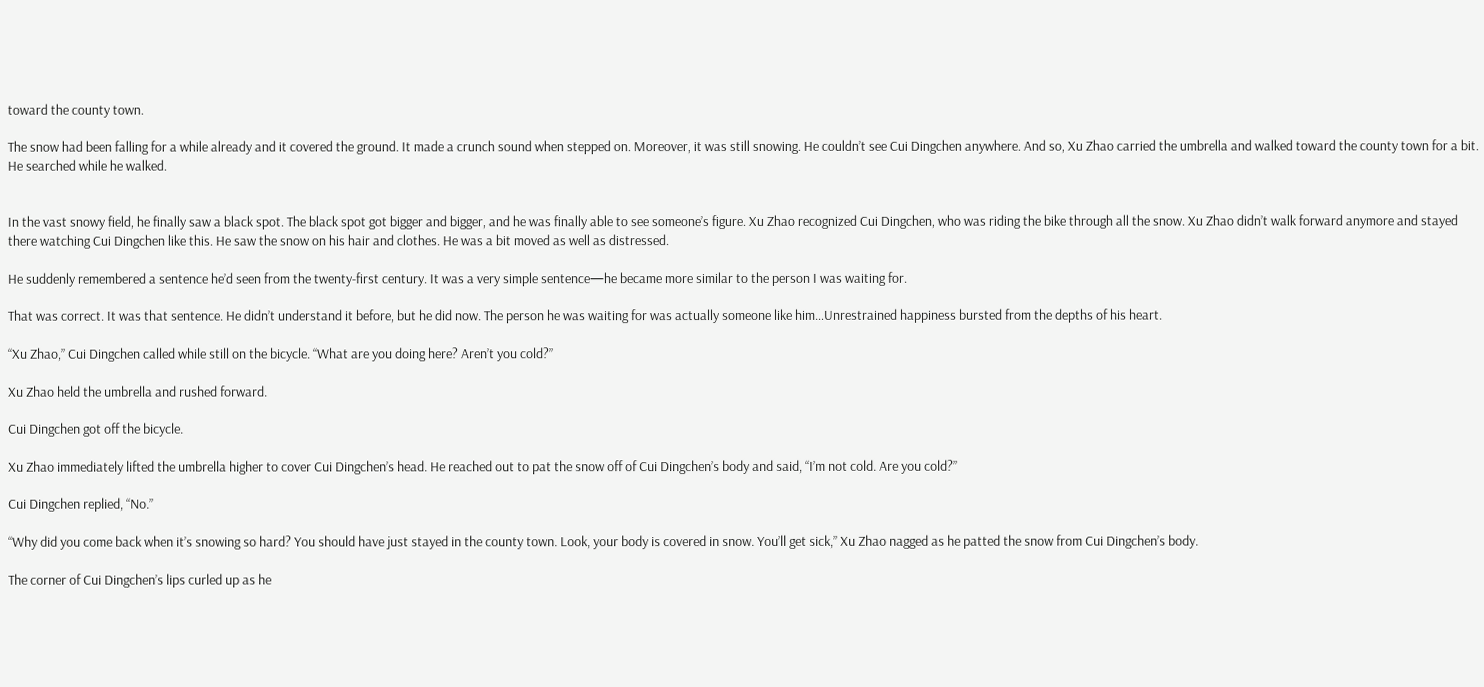toward the county town.

The snow had been falling for a while already and it covered the ground. It made a crunch sound when stepped on. Moreover, it was still snowing. He couldn’t see Cui Dingchen anywhere. And so, Xu Zhao carried the umbrella and walked toward the county town for a bit. He searched while he walked.


In the vast snowy field, he finally saw a black spot. The black spot got bigger and bigger, and he was finally able to see someone’s figure. Xu Zhao recognized Cui Dingchen, who was riding the bike through all the snow. Xu Zhao didn’t walk forward anymore and stayed there watching Cui Dingchen like this. He saw the snow on his hair and clothes. He was a bit moved as well as distressed.

He suddenly remembered a sentence he’d seen from the twenty-first century. It was a very simple sentence—he became more similar to the person I was waiting for.

That was correct. It was that sentence. He didn’t understand it before, but he did now. The person he was waiting for was actually someone like him…Unrestrained happiness bursted from the depths of his heart.

“Xu Zhao,” Cui Dingchen called while still on the bicycle. “What are you doing here? Aren’t you cold?”

Xu Zhao held the umbrella and rushed forward.

Cui Dingchen got off the bicycle.

Xu Zhao immediately lifted the umbrella higher to cover Cui Dingchen’s head. He reached out to pat the snow off of Cui Dingchen’s body and said, “I’m not cold. Are you cold?”

Cui Dingchen replied, “No.”

“Why did you come back when it’s snowing so hard? You should have just stayed in the county town. Look, your body is covered in snow. You’ll get sick,” Xu Zhao nagged as he patted the snow from Cui Dingchen’s body.

The corner of Cui Dingchen’s lips curled up as he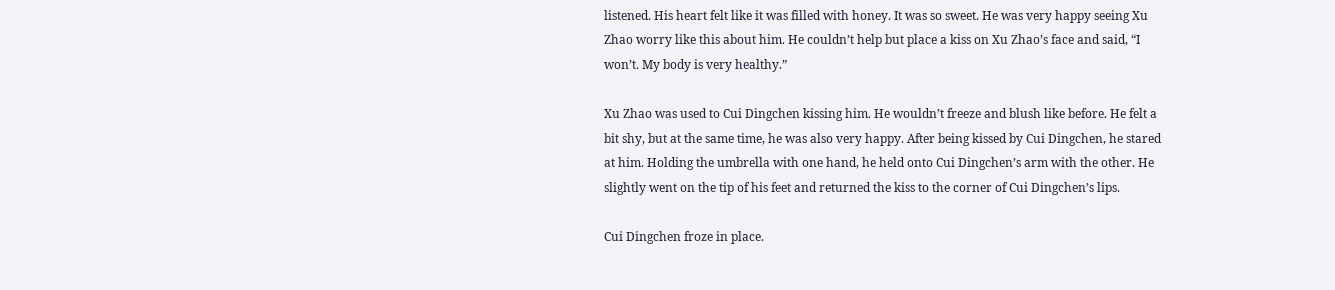listened. His heart felt like it was filled with honey. It was so sweet. He was very happy seeing Xu Zhao worry like this about him. He couldn’t help but place a kiss on Xu Zhao’s face and said, “I won’t. My body is very healthy.”

Xu Zhao was used to Cui Dingchen kissing him. He wouldn’t freeze and blush like before. He felt a bit shy, but at the same time, he was also very happy. After being kissed by Cui Dingchen, he stared at him. Holding the umbrella with one hand, he held onto Cui Dingchen’s arm with the other. He slightly went on the tip of his feet and returned the kiss to the corner of Cui Dingchen’s lips.

Cui Dingchen froze in place.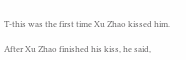T-this was the first time Xu Zhao kissed him.

After Xu Zhao finished his kiss, he said,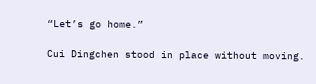“Let’s go home.”

Cui Dingchen stood in place without moving.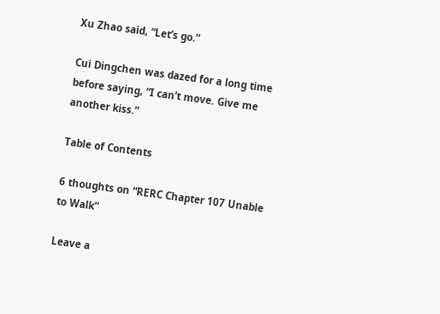Xu Zhao said, “Let’s go.”

Cui Dingchen was dazed for a long time before saying, “I can’t move. Give me another kiss.”

Table of Contents

6 thoughts on “RERC Chapter 107 Unable to Walk”

Leave a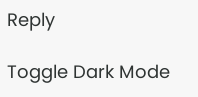Reply

Toggle Dark Mode